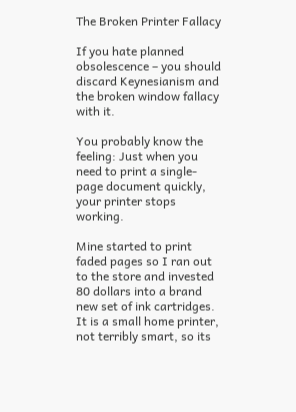The Broken Printer Fallacy

If you hate planned obsolescence – you should discard Keynesianism and the broken window fallacy with it.

You probably know the feeling: Just when you need to print a single-page document quickly, your printer stops working.

Mine started to print faded pages so I ran out to the store and invested 80 dollars into a brand new set of ink cartridges. It is a small home printer, not terribly smart, so its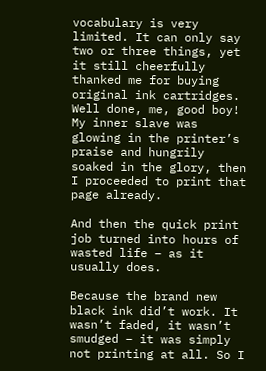vocabulary is very limited. It can only say two or three things, yet it still cheerfully thanked me for buying original ink cartridges. Well done, me, good boy! My inner slave was glowing in the printer’s praise and hungrily soaked in the glory, then I proceeded to print that page already.

And then the quick print job turned into hours of wasted life – as it usually does.

Because the brand new black ink did’t work. It wasn’t faded, it wasn’t smudged – it was simply not printing at all. So I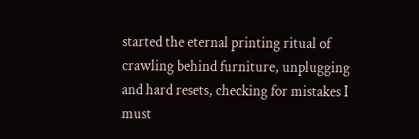started the eternal printing ritual of crawling behind furniture, unplugging and hard resets, checking for mistakes I must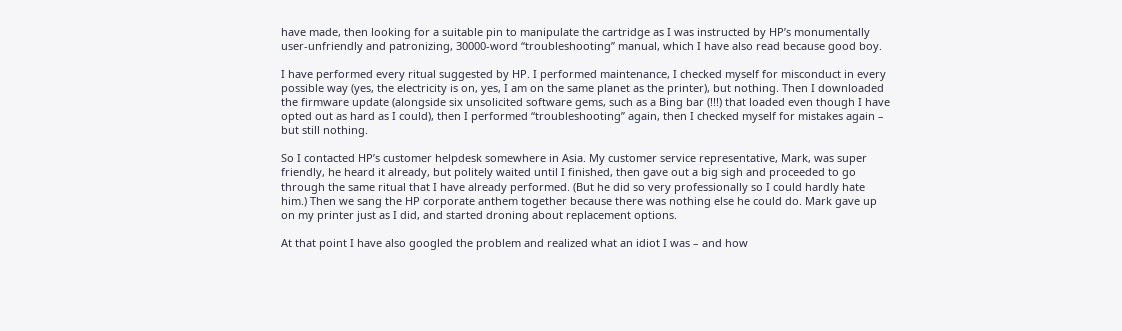have made, then looking for a suitable pin to manipulate the cartridge as I was instructed by HP’s monumentally user-unfriendly and patronizing, 30000-word “troubleshooting” manual, which I have also read because good boy.

I have performed every ritual suggested by HP. I performed maintenance, I checked myself for misconduct in every possible way (yes, the electricity is on, yes, I am on the same planet as the printer), but nothing. Then I downloaded the firmware update (alongside six unsolicited software gems, such as a Bing bar (!!!) that loaded even though I have opted out as hard as I could), then I performed “troubleshooting” again, then I checked myself for mistakes again – but still nothing.

So I contacted HP’s customer helpdesk somewhere in Asia. My customer service representative, Mark, was super friendly, he heard it already, but politely waited until I finished, then gave out a big sigh and proceeded to go through the same ritual that I have already performed. (But he did so very professionally so I could hardly hate him.) Then we sang the HP corporate anthem together because there was nothing else he could do. Mark gave up on my printer just as I did, and started droning about replacement options.

At that point I have also googled the problem and realized what an idiot I was – and how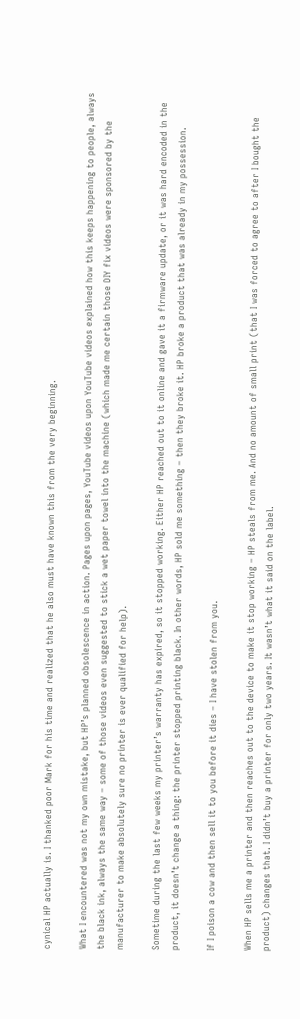cynical HP actually is. I thanked poor Mark for his time and realized that he also must have known this from the very beginning.

What I encountered was not my own mistake, but HP’s planned obsolescence in action. Pages upon pages, YouTube videos upon YouTube videos explained how this keeps happening to people, always the black ink, always the same way – some of those videos even suggested to stick a wet paper towel into the machine (which made me certain those DIY fix videos were sponsored by the manufacturer to make absolutely sure no printer is ever qualified for help).

Sometime during the last few weeks my printer’s warranty has expired, so it stopped working. Either HP reached out to it online and gave it a firmware update, or it was hard encoded in the product, it doesn’t change a thing: the printer stopped printing black. In other words, HP sold me something – then they broke it. HP broke a product that was already in my possession.

If I poison a cow and then sell it to you before it dies – I have stolen from you.

When HP sells me a printer and then reaches out to the device to make it stop working – HP steals from me. And no amount of small print (that I was forced to agree to after I bought the product) changes that. I didn’t buy a printer for only two years. It wasn’t what it said on the label.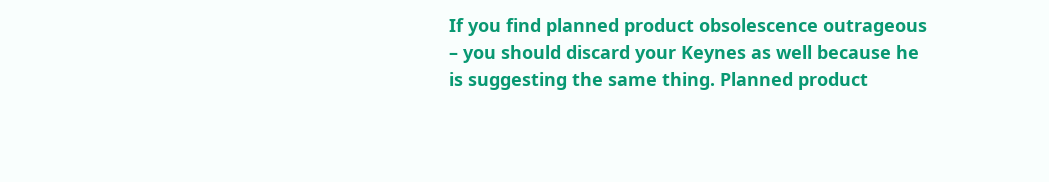If you find planned product obsolescence outrageous – you should discard your Keynes as well because he is suggesting the same thing. Planned product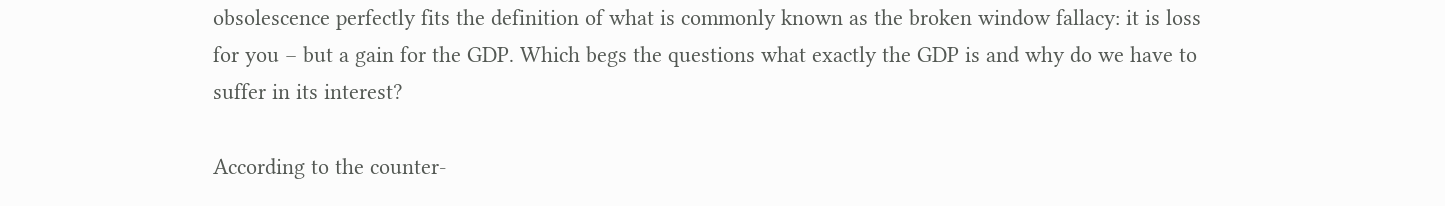obsolescence perfectly fits the definition of what is commonly known as the broken window fallacy: it is loss for you – but a gain for the GDP. Which begs the questions what exactly the GDP is and why do we have to suffer in its interest?

According to the counter-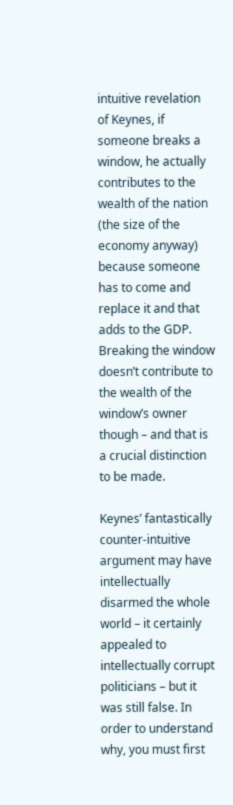intuitive revelation of Keynes, if someone breaks a window, he actually contributes to the wealth of the nation (the size of the economy anyway) because someone has to come and replace it and that adds to the GDP. Breaking the window doesn’t contribute to the wealth of the window’s owner though – and that is a crucial distinction to be made.

Keynes’ fantastically counter-intuitive argument may have intellectually disarmed the whole world – it certainly appealed to intellectually corrupt politicians – but it was still false. In order to understand why, you must first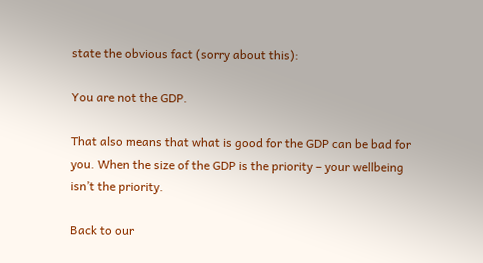state the obvious fact (sorry about this):

You are not the GDP.

That also means that what is good for the GDP can be bad for you. When the size of the GDP is the priority – your wellbeing isn’t the priority.

Back to our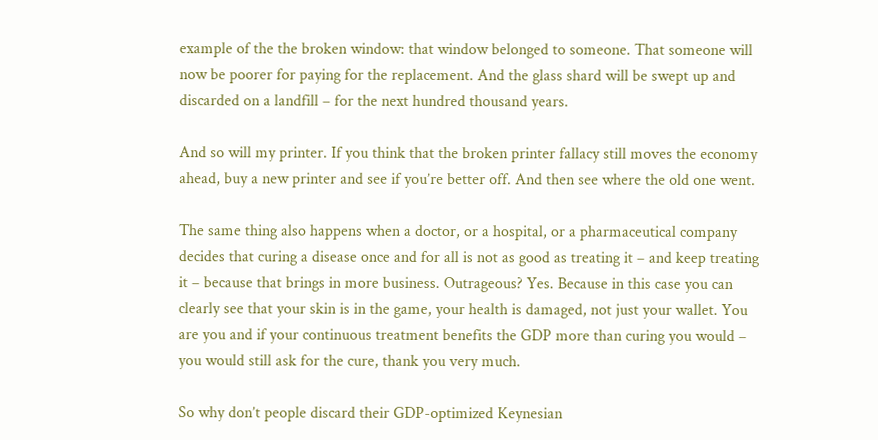example of the the broken window: that window belonged to someone. That someone will now be poorer for paying for the replacement. And the glass shard will be swept up and discarded on a landfill – for the next hundred thousand years.

And so will my printer. If you think that the broken printer fallacy still moves the economy ahead, buy a new printer and see if you’re better off. And then see where the old one went.

The same thing also happens when a doctor, or a hospital, or a pharmaceutical company decides that curing a disease once and for all is not as good as treating it – and keep treating it – because that brings in more business. Outrageous? Yes. Because in this case you can clearly see that your skin is in the game, your health is damaged, not just your wallet. You are you and if your continuous treatment benefits the GDP more than curing you would – you would still ask for the cure, thank you very much.

So why don’t people discard their GDP-optimized Keynesian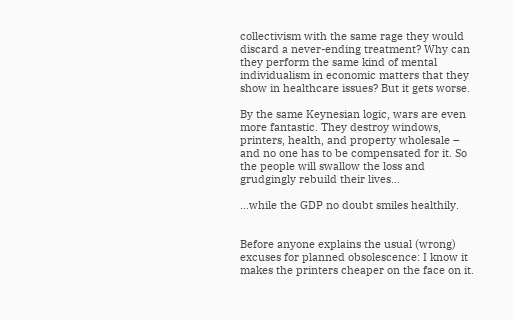collectivism with the same rage they would discard a never-ending treatment? Why can they perform the same kind of mental individualism in economic matters that they show in healthcare issues? But it gets worse.

By the same Keynesian logic, wars are even more fantastic. They destroy windows, printers, health, and property wholesale – and no one has to be compensated for it. So the people will swallow the loss and grudgingly rebuild their lives…

…while the GDP no doubt smiles healthily.


Before anyone explains the usual (wrong) excuses for planned obsolescence: I know it makes the printers cheaper on the face on it.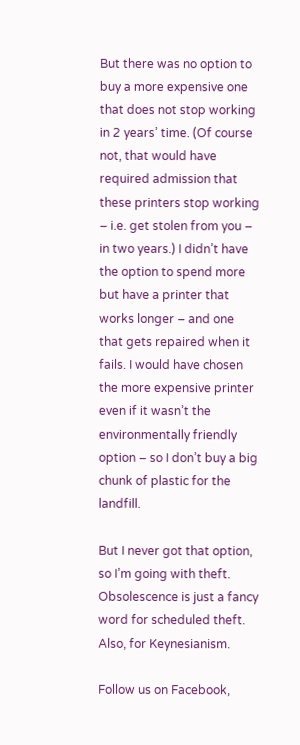But there was no option to buy a more expensive one that does not stop working in 2 years’ time. (Of course not, that would have required admission that these printers stop working – i.e. get stolen from you – in two years.) I didn’t have the option to spend more but have a printer that works longer – and one that gets repaired when it fails. I would have chosen the more expensive printer even if it wasn’t the environmentally friendly option – so I don’t buy a big chunk of plastic for the landfill.

But I never got that option, so I’m going with theft. Obsolescence is just a fancy word for scheduled theft. Also, for Keynesianism.

Follow us on Facebook,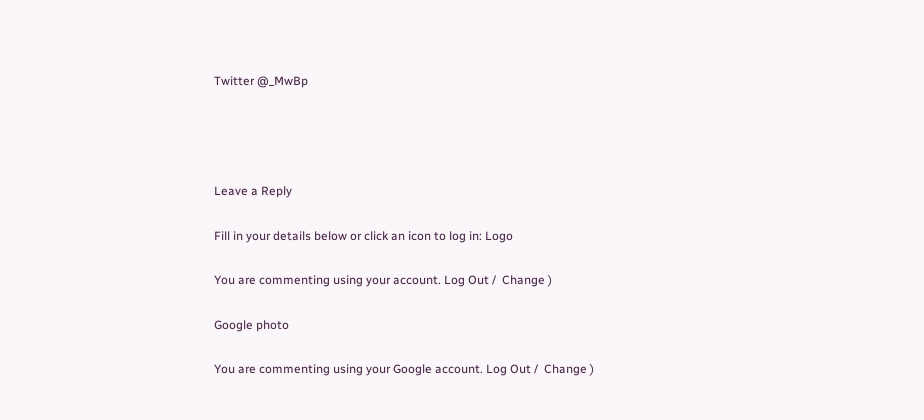Twitter @_MwBp




Leave a Reply

Fill in your details below or click an icon to log in: Logo

You are commenting using your account. Log Out /  Change )

Google photo

You are commenting using your Google account. Log Out /  Change )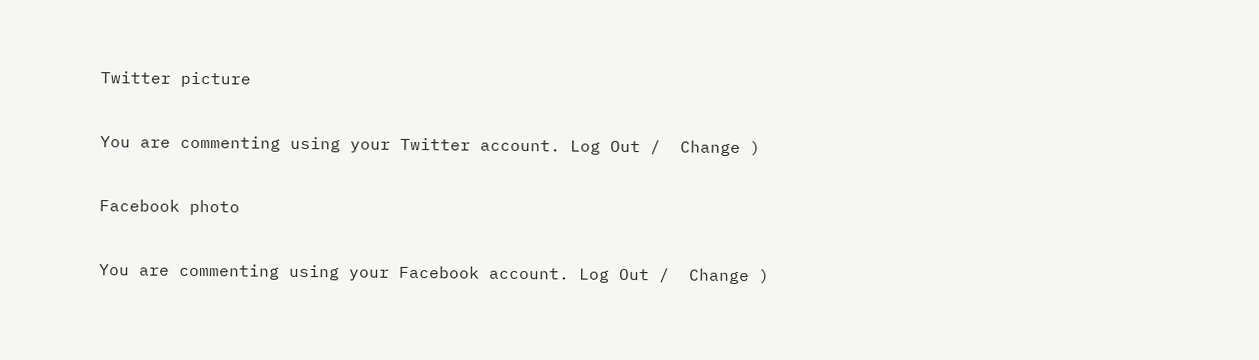Twitter picture

You are commenting using your Twitter account. Log Out /  Change )

Facebook photo

You are commenting using your Facebook account. Log Out /  Change )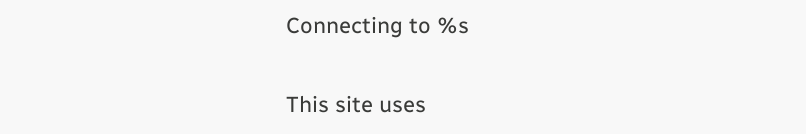Connecting to %s

This site uses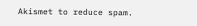Akismet to reduce spam.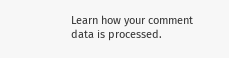Learn how your comment data is processed.